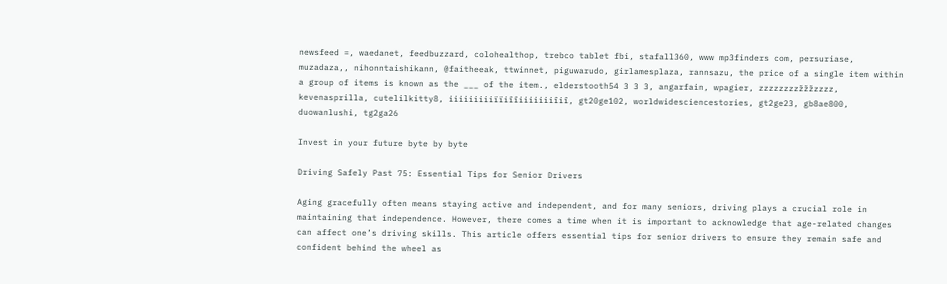newsfeed =, waedanet, feedbuzzard, colohealthop, trebco tablet fbi, stafall360, www mp3finders com, persuriase, muzadaza,, nihonntaishikann, @faitheeak, ttwinnet, piguwarudo, girlamesplaza, rannsazu, the price of a single item within a group of items is known as the ___ of the item., elderstooth54 3 3 3, angarfain, wpagier, zzzzzzzzžžžzzzz, kevenasprilla, cutelilkitty8, iiiiiiiiiïïiîîiiiiiiiîiî, gt20ge102, worldwidesciencestories, gt2ge23, gb8ae800, duowanlushi, tg2ga26

Invest in your future byte by byte

Driving Safely Past 75: Essential Tips for Senior Drivers

Aging gracefully often means staying active and independent, and for many seniors, driving plays a crucial role in maintaining that independence. However, there comes a time when it is important to acknowledge that age-related changes can affect one’s driving skills. This article offers essential tips for senior drivers to ensure they remain safe and confident behind the wheel as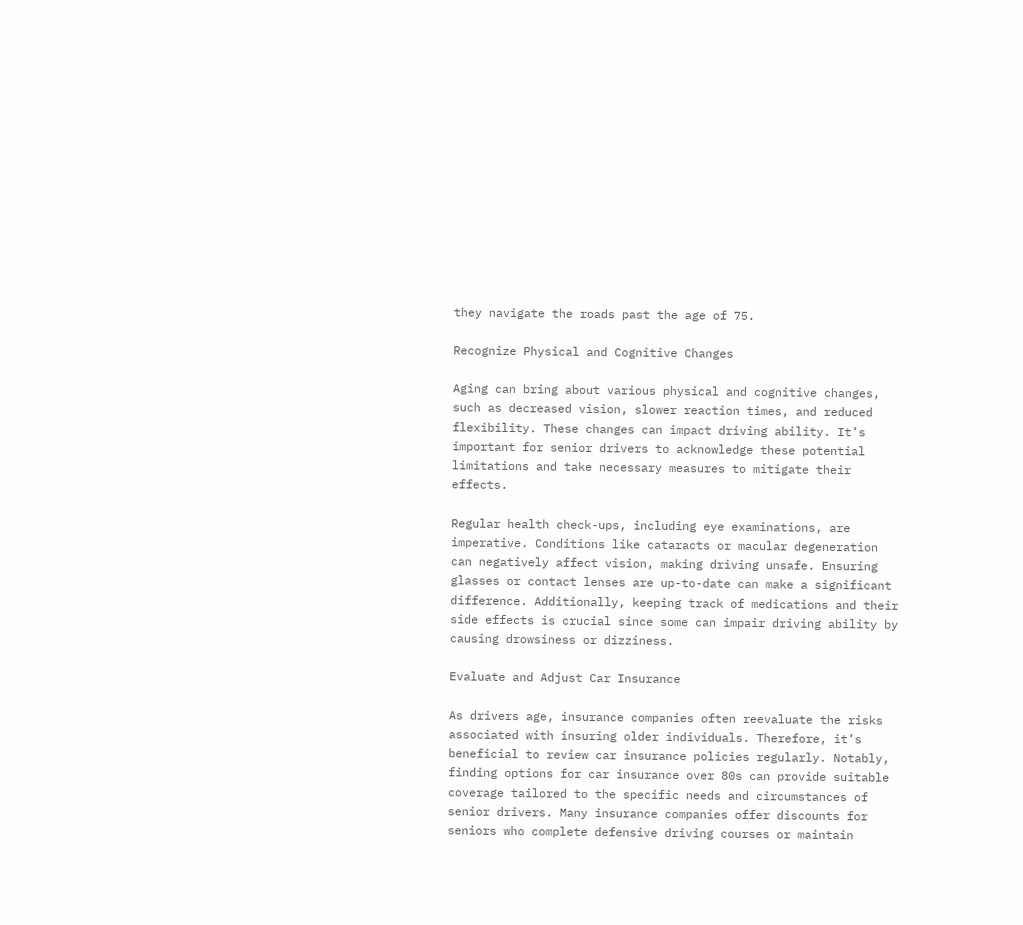they navigate the roads past the age of 75.

Recognize Physical and Cognitive Changes

Aging can bring about various physical and cognitive changes, such as decreased vision, slower reaction times, and reduced flexibility. These changes can impact driving ability. It’s important for senior drivers to acknowledge these potential limitations and take necessary measures to mitigate their effects.

Regular health check-ups, including eye examinations, are imperative. Conditions like cataracts or macular degeneration can negatively affect vision, making driving unsafe. Ensuring glasses or contact lenses are up-to-date can make a significant difference. Additionally, keeping track of medications and their side effects is crucial since some can impair driving ability by causing drowsiness or dizziness.

Evaluate and Adjust Car Insurance

As drivers age, insurance companies often reevaluate the risks associated with insuring older individuals. Therefore, it’s beneficial to review car insurance policies regularly. Notably, finding options for car insurance over 80s can provide suitable coverage tailored to the specific needs and circumstances of senior drivers. Many insurance companies offer discounts for seniors who complete defensive driving courses or maintain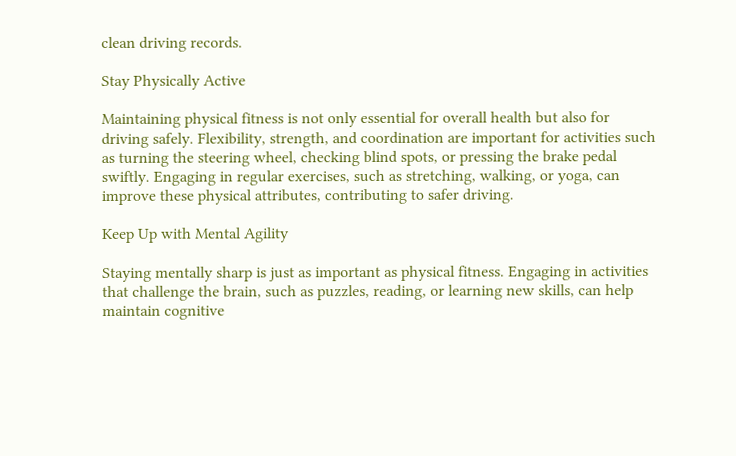clean driving records.

Stay Physically Active

Maintaining physical fitness is not only essential for overall health but also for driving safely. Flexibility, strength, and coordination are important for activities such as turning the steering wheel, checking blind spots, or pressing the brake pedal swiftly. Engaging in regular exercises, such as stretching, walking, or yoga, can improve these physical attributes, contributing to safer driving.

Keep Up with Mental Agility

Staying mentally sharp is just as important as physical fitness. Engaging in activities that challenge the brain, such as puzzles, reading, or learning new skills, can help maintain cognitive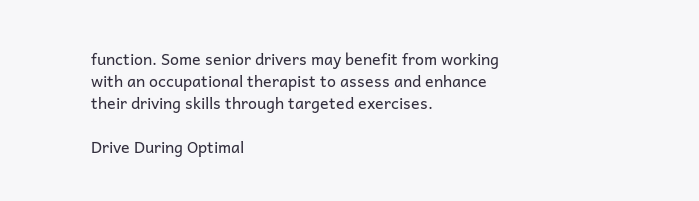function. Some senior drivers may benefit from working with an occupational therapist to assess and enhance their driving skills through targeted exercises.

Drive During Optimal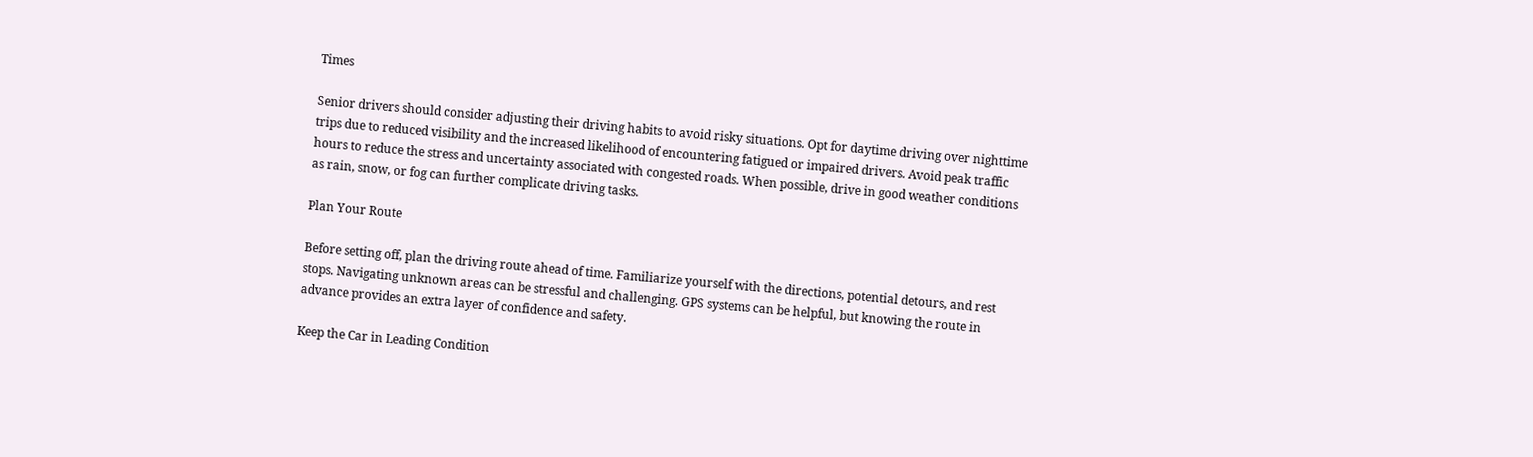Times

Senior drivers should consider adjusting their driving habits to avoid risky situations. Opt for daytime driving over nighttime trips due to reduced visibility and the increased likelihood of encountering fatigued or impaired drivers. Avoid peak traffic hours to reduce the stress and uncertainty associated with congested roads. When possible, drive in good weather conditions as rain, snow, or fog can further complicate driving tasks.

Plan Your Route

Before setting off, plan the driving route ahead of time. Familiarize yourself with the directions, potential detours, and rest stops. Navigating unknown areas can be stressful and challenging. GPS systems can be helpful, but knowing the route in advance provides an extra layer of confidence and safety.

Keep the Car in Leading Condition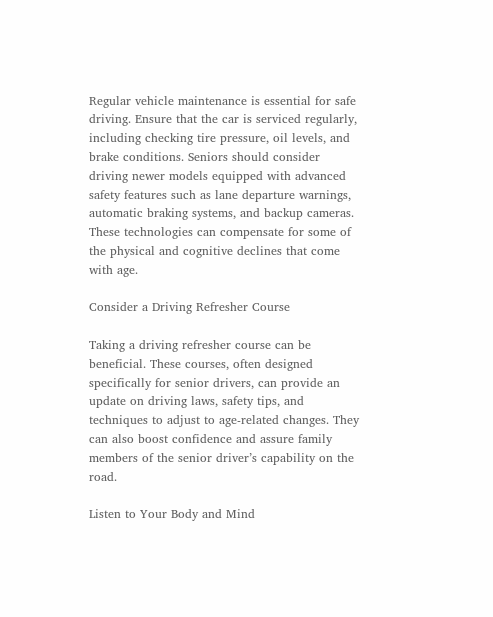Regular vehicle maintenance is essential for safe driving. Ensure that the car is serviced regularly, including checking tire pressure, oil levels, and brake conditions. Seniors should consider driving newer models equipped with advanced safety features such as lane departure warnings, automatic braking systems, and backup cameras. These technologies can compensate for some of the physical and cognitive declines that come with age.

Consider a Driving Refresher Course

Taking a driving refresher course can be beneficial. These courses, often designed specifically for senior drivers, can provide an update on driving laws, safety tips, and techniques to adjust to age-related changes. They can also boost confidence and assure family members of the senior driver’s capability on the road.

Listen to Your Body and Mind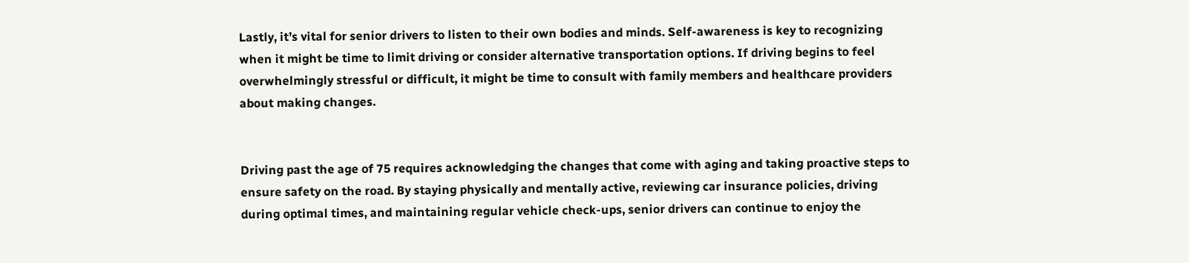Lastly, it’s vital for senior drivers to listen to their own bodies and minds. Self-awareness is key to recognizing when it might be time to limit driving or consider alternative transportation options. If driving begins to feel overwhelmingly stressful or difficult, it might be time to consult with family members and healthcare providers about making changes.


Driving past the age of 75 requires acknowledging the changes that come with aging and taking proactive steps to ensure safety on the road. By staying physically and mentally active, reviewing car insurance policies, driving during optimal times, and maintaining regular vehicle check-ups, senior drivers can continue to enjoy the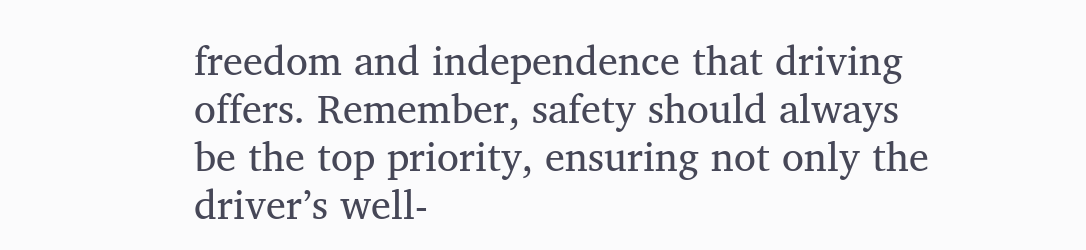freedom and independence that driving offers. Remember, safety should always be the top priority, ensuring not only the driver’s well-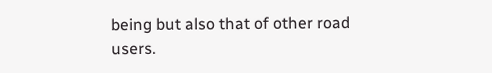being but also that of other road users.